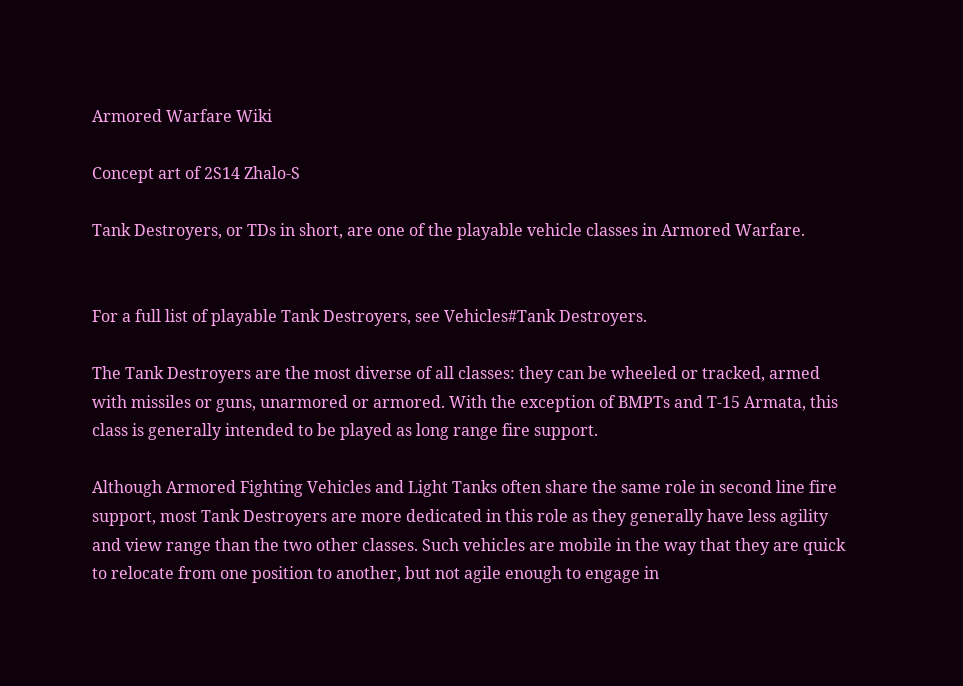Armored Warfare Wiki

Concept art of 2S14 Zhalo-S

Tank Destroyers, or TDs in short, are one of the playable vehicle classes in Armored Warfare.


For a full list of playable Tank Destroyers, see Vehicles#Tank Destroyers.

The Tank Destroyers are the most diverse of all classes: they can be wheeled or tracked, armed with missiles or guns, unarmored or armored. With the exception of BMPTs and T-15 Armata, this class is generally intended to be played as long range fire support.

Although Armored Fighting Vehicles and Light Tanks often share the same role in second line fire support, most Tank Destroyers are more dedicated in this role as they generally have less agility and view range than the two other classes. Such vehicles are mobile in the way that they are quick to relocate from one position to another, but not agile enough to engage in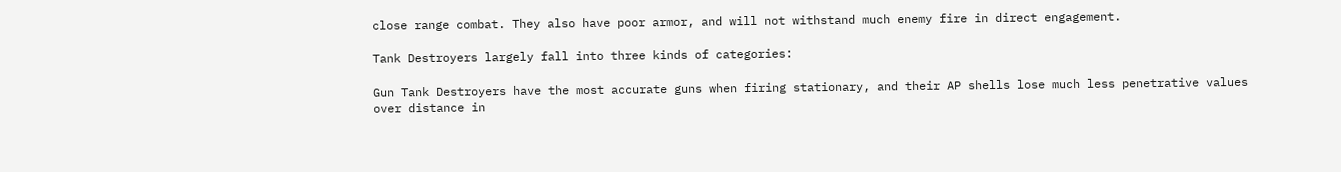close range combat. They also have poor armor, and will not withstand much enemy fire in direct engagement.

Tank Destroyers largely fall into three kinds of categories:

Gun Tank Destroyers have the most accurate guns when firing stationary, and their AP shells lose much less penetrative values over distance in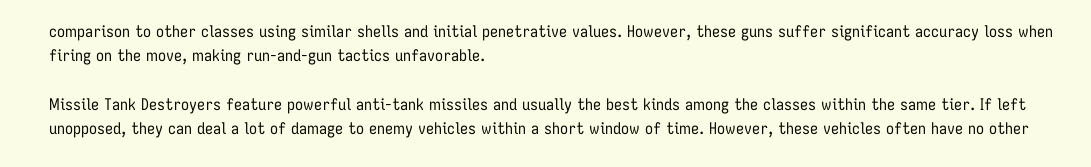comparison to other classes using similar shells and initial penetrative values. However, these guns suffer significant accuracy loss when firing on the move, making run-and-gun tactics unfavorable.

Missile Tank Destroyers feature powerful anti-tank missiles and usually the best kinds among the classes within the same tier. If left unopposed, they can deal a lot of damage to enemy vehicles within a short window of time. However, these vehicles often have no other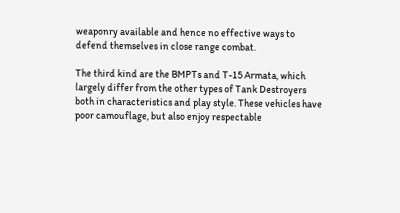weaponry available and hence no effective ways to defend themselves in close range combat.

The third kind are the BMPTs and T-15 Armata, which largely differ from the other types of Tank Destroyers both in characteristics and play style. These vehicles have poor camouflage, but also enjoy respectable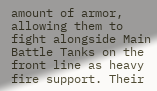amount of armor, allowing them to fight alongside Main Battle Tanks on the front line as heavy fire support. Their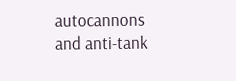autocannons and anti-tank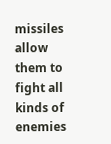missiles allow them to fight all kinds of enemies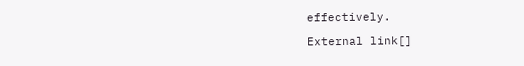effectively.

External link[]